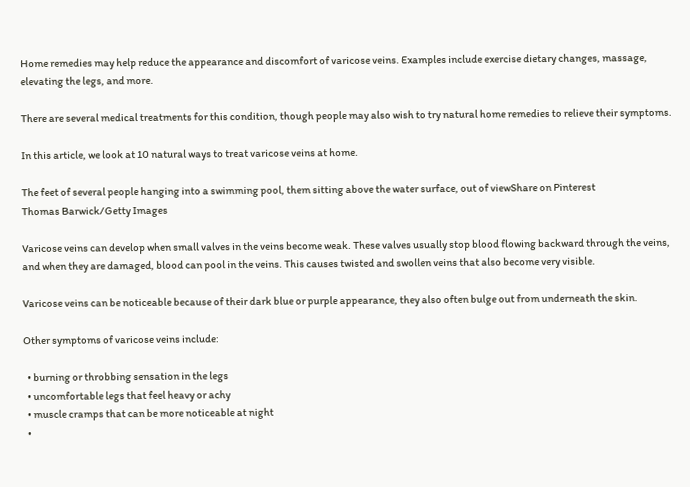Home remedies may help reduce the appearance and discomfort of varicose veins. Examples include exercise dietary changes, massage, elevating the legs, and more.

There are several medical treatments for this condition, though people may also wish to try natural home remedies to relieve their symptoms.

In this article, we look at 10 natural ways to treat varicose veins at home.

The feet of several people hanging into a swimming pool, them sitting above the water surface, out of viewShare on Pinterest
Thomas Barwick/Getty Images

Varicose veins can develop when small valves in the veins become weak. These valves usually stop blood flowing backward through the veins, and when they are damaged, blood can pool in the veins. This causes twisted and swollen veins that also become very visible.

Varicose veins can be noticeable because of their dark blue or purple appearance, they also often bulge out from underneath the skin.

Other symptoms of varicose veins include:

  • burning or throbbing sensation in the legs
  • uncomfortable legs that feel heavy or achy
  • muscle cramps that can be more noticeable at night
  •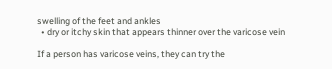swelling of the feet and ankles
  • dry or itchy skin that appears thinner over the varicose vein

If a person has varicose veins, they can try the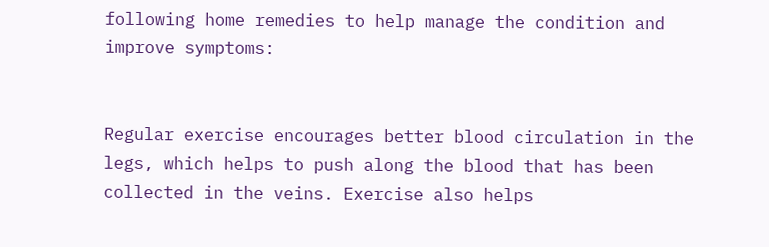following home remedies to help manage the condition and improve symptoms:


Regular exercise encourages better blood circulation in the legs, which helps to push along the blood that has been collected in the veins. Exercise also helps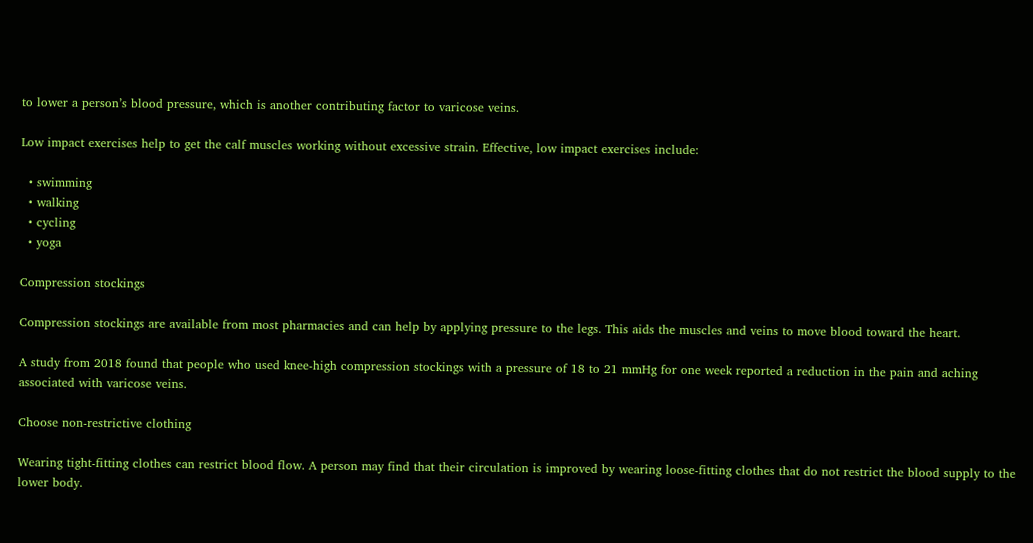to lower a person’s blood pressure, which is another contributing factor to varicose veins.

Low impact exercises help to get the calf muscles working without excessive strain. Effective, low impact exercises include:

  • swimming
  • walking
  • cycling
  • yoga

Compression stockings

Compression stockings are available from most pharmacies and can help by applying pressure to the legs. This aids the muscles and veins to move blood toward the heart.

A study from 2018 found that people who used knee-high compression stockings with a pressure of 18 to 21 mmHg for one week reported a reduction in the pain and aching associated with varicose veins.

Choose non-restrictive clothing

Wearing tight-fitting clothes can restrict blood flow. A person may find that their circulation is improved by wearing loose-fitting clothes that do not restrict the blood supply to the lower body.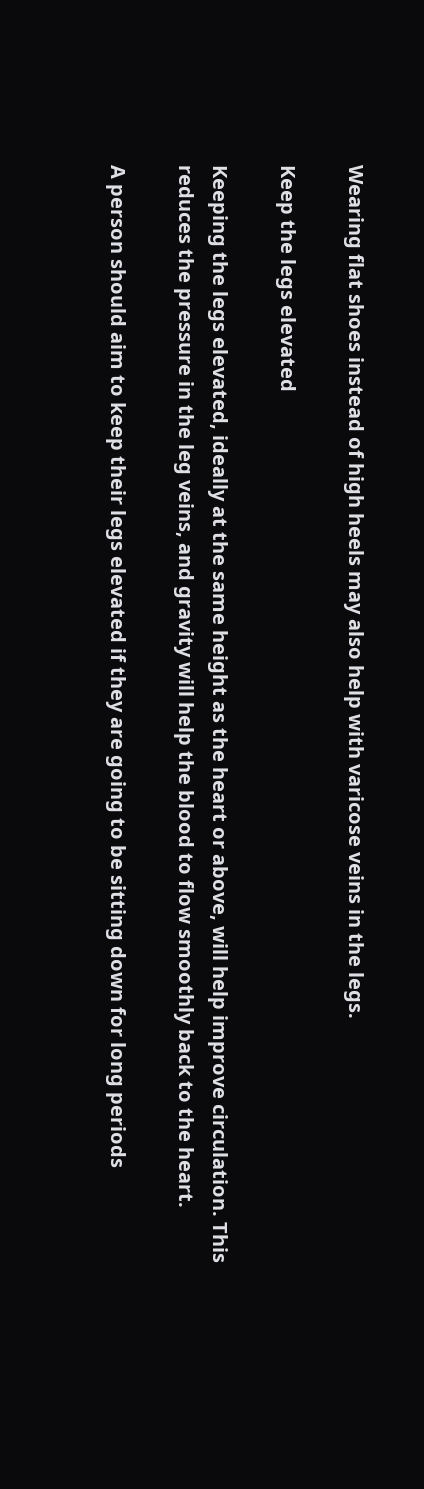Wearing flat shoes instead of high heels may also help with varicose veins in the legs.

Keep the legs elevated

Keeping the legs elevated, ideally at the same height as the heart or above, will help improve circulation. This reduces the pressure in the leg veins, and gravity will help the blood to flow smoothly back to the heart.

A person should aim to keep their legs elevated if they are going to be sitting down for long periods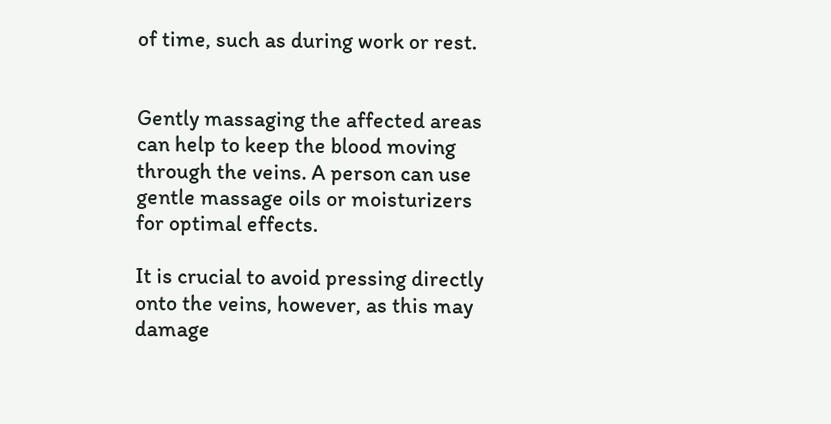of time, such as during work or rest.


Gently massaging the affected areas can help to keep the blood moving through the veins. A person can use gentle massage oils or moisturizers for optimal effects.

It is crucial to avoid pressing directly onto the veins, however, as this may damage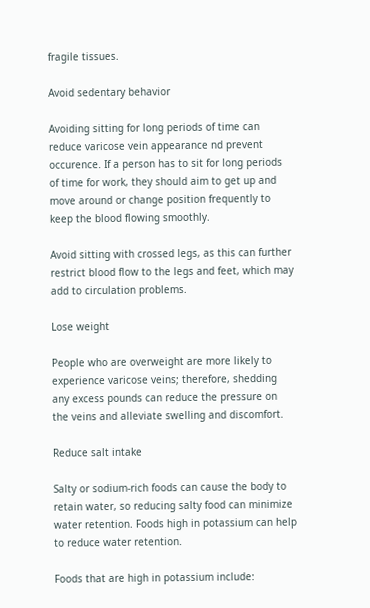fragile tissues.

Avoid sedentary behavior

Avoiding sitting for long periods of time can reduce varicose vein appearance nd prevent occurence. If a person has to sit for long periods of time for work, they should aim to get up and move around or change position frequently to keep the blood flowing smoothly.

Avoid sitting with crossed legs, as this can further restrict blood flow to the legs and feet, which may add to circulation problems.

Lose weight

People who are overweight are more likely to experience varicose veins; therefore, shedding any excess pounds can reduce the pressure on the veins and alleviate swelling and discomfort.

Reduce salt intake

Salty or sodium-rich foods can cause the body to retain water, so reducing salty food can minimize water retention. Foods high in potassium can help to reduce water retention.

Foods that are high in potassium include: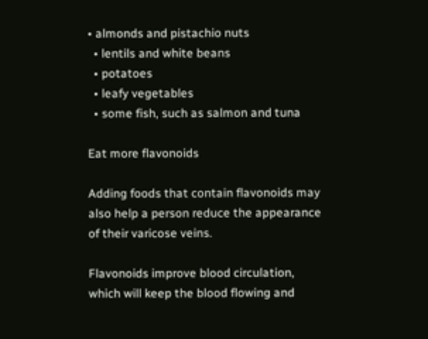• almonds and pistachio nuts
  • lentils and white beans
  • potatoes
  • leafy vegetables
  • some fish, such as salmon and tuna

Eat more flavonoids

Adding foods that contain flavonoids may also help a person reduce the appearance of their varicose veins.

Flavonoids improve blood circulation, which will keep the blood flowing and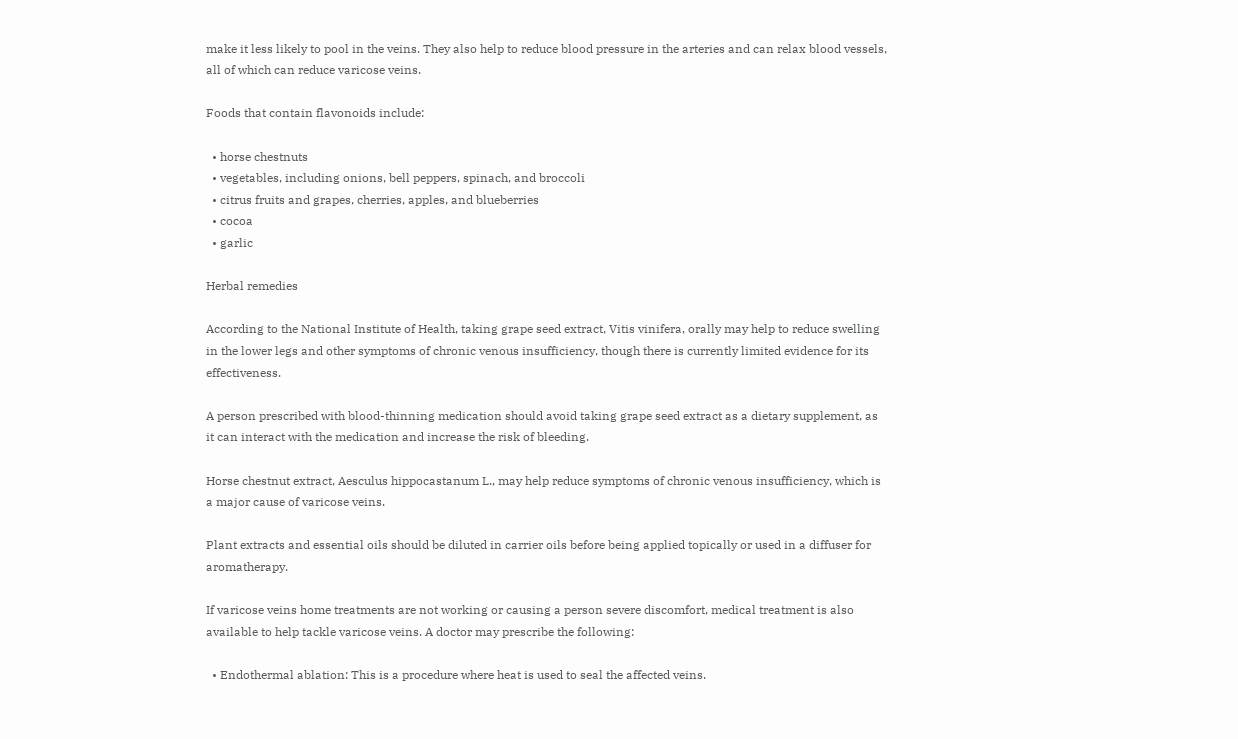make it less likely to pool in the veins. They also help to reduce blood pressure in the arteries and can relax blood vessels, all of which can reduce varicose veins.

Foods that contain flavonoids include:

  • horse chestnuts
  • vegetables, including onions, bell peppers, spinach, and broccoli
  • citrus fruits and grapes, cherries, apples, and blueberries
  • cocoa
  • garlic

Herbal remedies

According to the National Institute of Health, taking grape seed extract, Vitis vinifera, orally may help to reduce swelling in the lower legs and other symptoms of chronic venous insufficiency, though there is currently limited evidence for its effectiveness.

A person prescribed with blood-thinning medication should avoid taking grape seed extract as a dietary supplement, as it can interact with the medication and increase the risk of bleeding.

Horse chestnut extract, Aesculus hippocastanum L., may help reduce symptoms of chronic venous insufficiency, which is a major cause of varicose veins.

Plant extracts and essential oils should be diluted in carrier oils before being applied topically or used in a diffuser for aromatherapy.

If varicose veins home treatments are not working or causing a person severe discomfort, medical treatment is also available to help tackle varicose veins. A doctor may prescribe the following:

  • Endothermal ablation: This is a procedure where heat is used to seal the affected veins.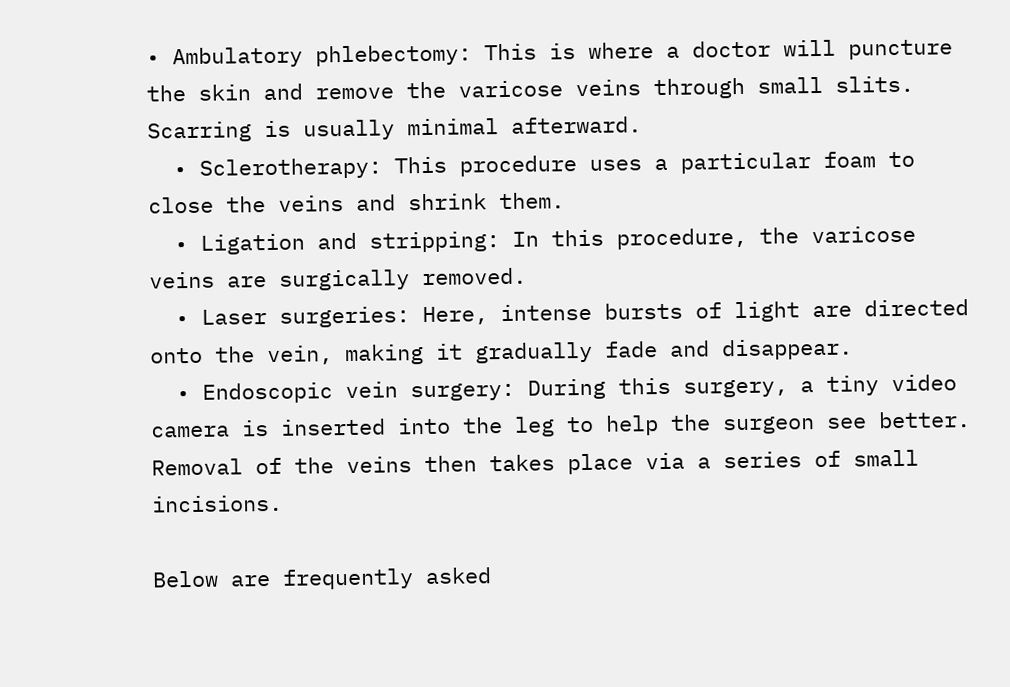• Ambulatory phlebectomy: This is where a doctor will puncture the skin and remove the varicose veins through small slits. Scarring is usually minimal afterward.
  • Sclerotherapy: This procedure uses a particular foam to close the veins and shrink them.
  • Ligation and stripping: In this procedure, the varicose veins are surgically removed.
  • Laser surgeries: Here, intense bursts of light are directed onto the vein, making it gradually fade and disappear.
  • Endoscopic vein surgery: During this surgery, a tiny video camera is inserted into the leg to help the surgeon see better. Removal of the veins then takes place via a series of small incisions.

Below are frequently asked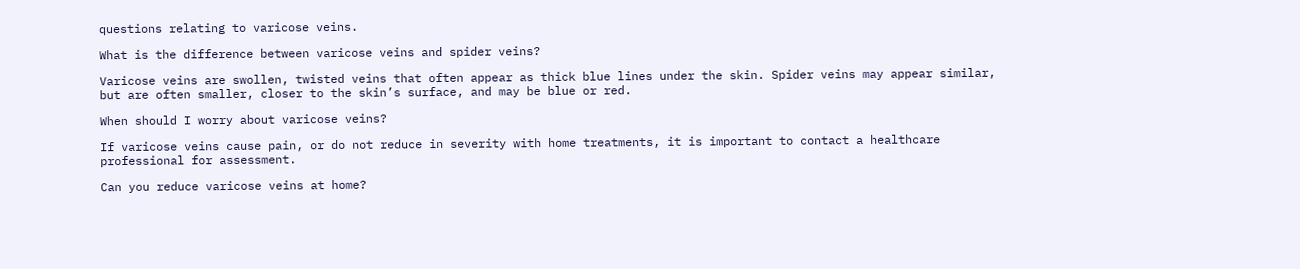questions relating to varicose veins.

What is the difference between varicose veins and spider veins?

Varicose veins are swollen, twisted veins that often appear as thick blue lines under the skin. Spider veins may appear similar, but are often smaller, closer to the skin’s surface, and may be blue or red.

When should I worry about varicose veins?

If varicose veins cause pain, or do not reduce in severity with home treatments, it is important to contact a healthcare professional for assessment.

Can you reduce varicose veins at home?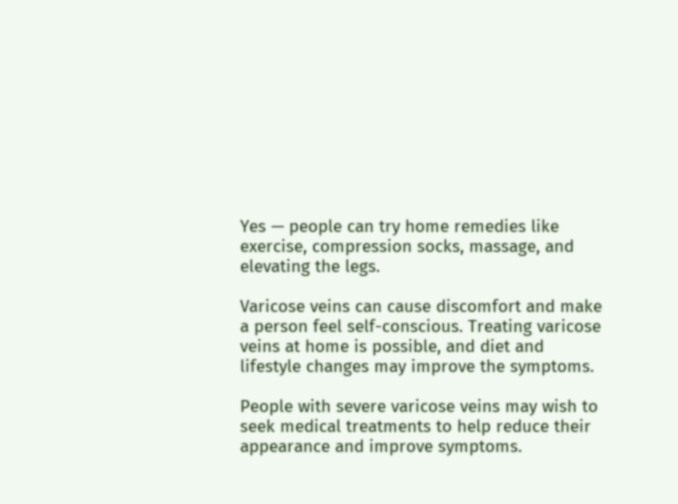Yes — people can try home remedies like exercise, compression socks, massage, and elevating the legs.

Varicose veins can cause discomfort and make a person feel self-conscious. Treating varicose veins at home is possible, and diet and lifestyle changes may improve the symptoms.

People with severe varicose veins may wish to seek medical treatments to help reduce their appearance and improve symptoms.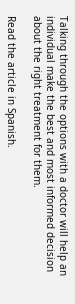Talking through the options with a doctor will help an individual make the best and most informed decision about the right treatment for them.

Read the article in Spanish.